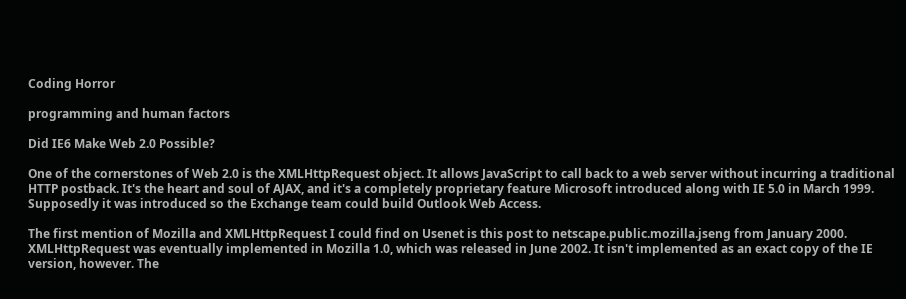Coding Horror

programming and human factors

Did IE6 Make Web 2.0 Possible?

One of the cornerstones of Web 2.0 is the XMLHttpRequest object. It allows JavaScript to call back to a web server without incurring a traditional HTTP postback. It's the heart and soul of AJAX, and it's a completely proprietary feature Microsoft introduced along with IE 5.0 in March 1999. Supposedly it was introduced so the Exchange team could build Outlook Web Access.

The first mention of Mozilla and XMLHttpRequest I could find on Usenet is this post to netscape.public.mozilla.jseng from January 2000. XMLHttpRequest was eventually implemented in Mozilla 1.0, which was released in June 2002. It isn't implemented as an exact copy of the IE version, however. The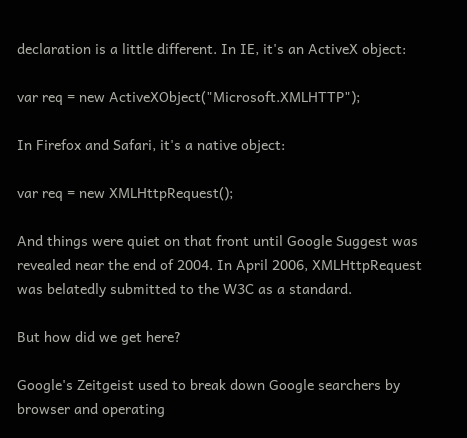declaration is a little different. In IE, it's an ActiveX object:

var req = new ActiveXObject("Microsoft.XMLHTTP");

In Firefox and Safari, it's a native object:

var req = new XMLHttpRequest();

And things were quiet on that front until Google Suggest was revealed near the end of 2004. In April 2006, XMLHttpRequest was belatedly submitted to the W3C as a standard.

But how did we get here?

Google's Zeitgeist used to break down Google searchers by browser and operating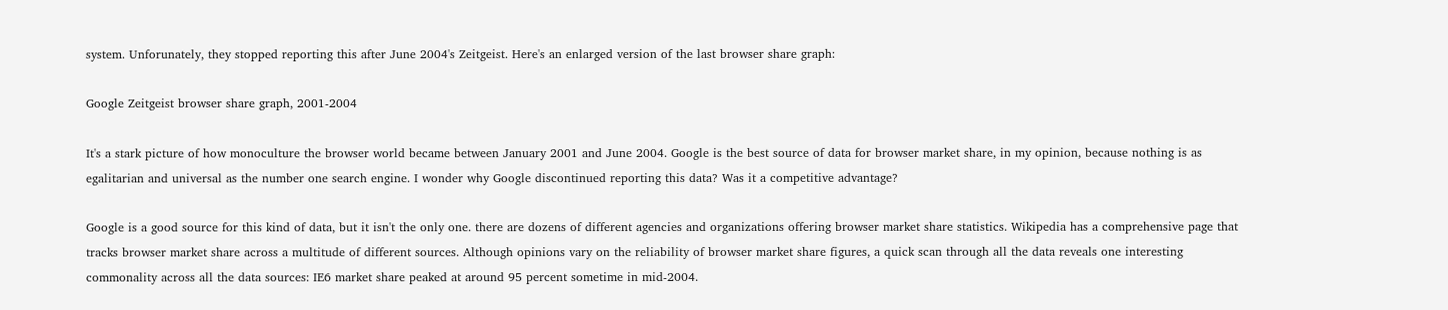system. Unforunately, they stopped reporting this after June 2004's Zeitgeist. Here's an enlarged version of the last browser share graph:

Google Zeitgeist browser share graph, 2001-2004

It's a stark picture of how monoculture the browser world became between January 2001 and June 2004. Google is the best source of data for browser market share, in my opinion, because nothing is as egalitarian and universal as the number one search engine. I wonder why Google discontinued reporting this data? Was it a competitive advantage?

Google is a good source for this kind of data, but it isn't the only one. there are dozens of different agencies and organizations offering browser market share statistics. Wikipedia has a comprehensive page that tracks browser market share across a multitude of different sources. Although opinions vary on the reliability of browser market share figures, a quick scan through all the data reveals one interesting commonality across all the data sources: IE6 market share peaked at around 95 percent sometime in mid-2004.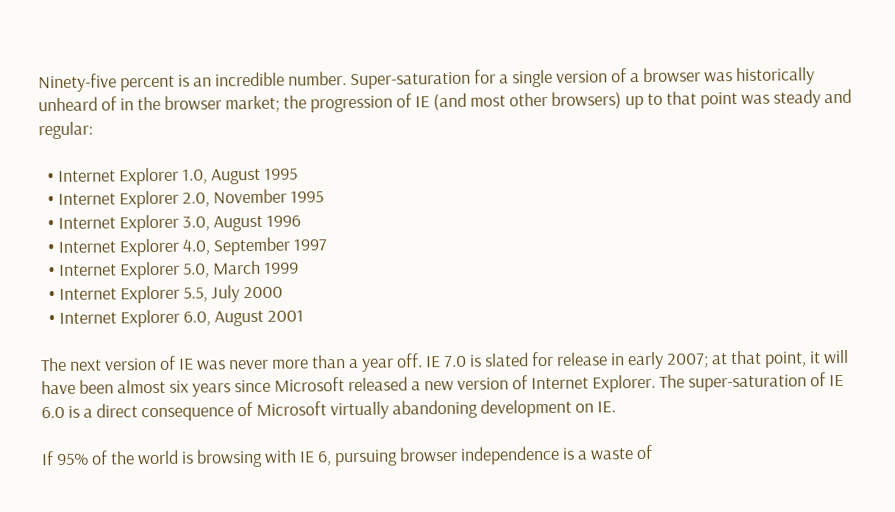Ninety-five percent is an incredible number. Super-saturation for a single version of a browser was historically unheard of in the browser market; the progression of IE (and most other browsers) up to that point was steady and regular:

  • Internet Explorer 1.0, August 1995
  • Internet Explorer 2.0, November 1995
  • Internet Explorer 3.0, August 1996
  • Internet Explorer 4.0, September 1997
  • Internet Explorer 5.0, March 1999
  • Internet Explorer 5.5, July 2000
  • Internet Explorer 6.0, August 2001

The next version of IE was never more than a year off. IE 7.0 is slated for release in early 2007; at that point, it will have been almost six years since Microsoft released a new version of Internet Explorer. The super-saturation of IE 6.0 is a direct consequence of Microsoft virtually abandoning development on IE.

If 95% of the world is browsing with IE 6, pursuing browser independence is a waste of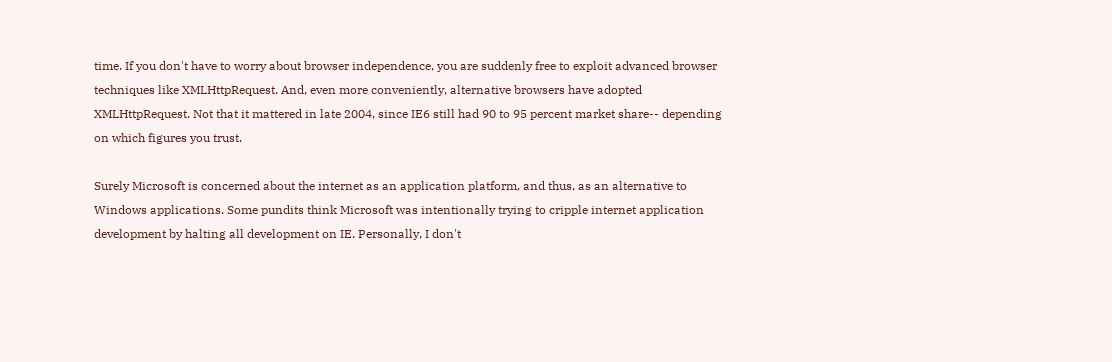time. If you don't have to worry about browser independence, you are suddenly free to exploit advanced browser techniques like XMLHttpRequest. And, even more conveniently, alternative browsers have adopted XMLHttpRequest. Not that it mattered in late 2004, since IE6 still had 90 to 95 percent market share-- depending on which figures you trust.

Surely Microsoft is concerned about the internet as an application platform, and thus, as an alternative to Windows applications. Some pundits think Microsoft was intentionally trying to cripple internet application development by halting all development on IE. Personally, I don't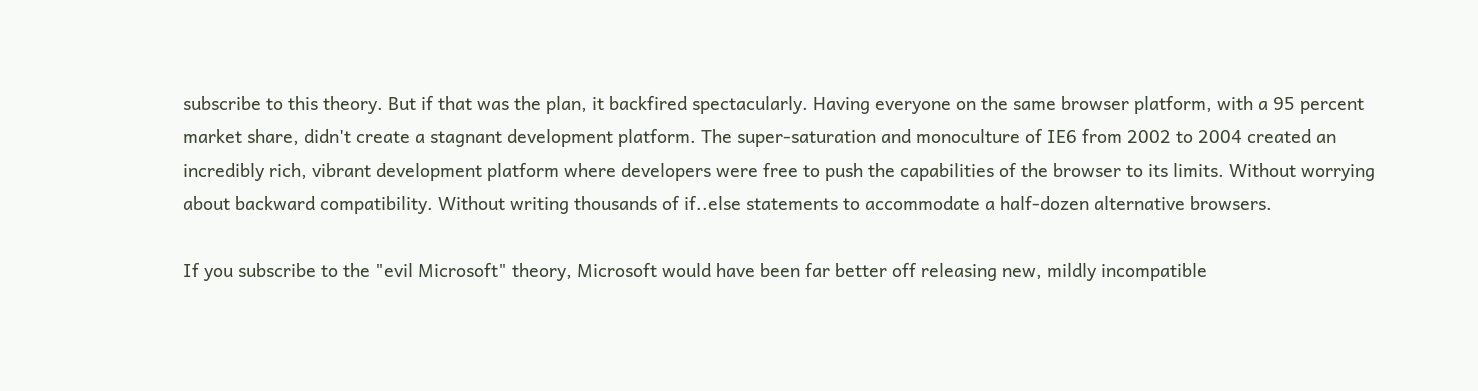subscribe to this theory. But if that was the plan, it backfired spectacularly. Having everyone on the same browser platform, with a 95 percent market share, didn't create a stagnant development platform. The super-saturation and monoculture of IE6 from 2002 to 2004 created an incredibly rich, vibrant development platform where developers were free to push the capabilities of the browser to its limits. Without worrying about backward compatibility. Without writing thousands of if..else statements to accommodate a half-dozen alternative browsers.

If you subscribe to the "evil Microsoft" theory, Microsoft would have been far better off releasing new, mildly incompatible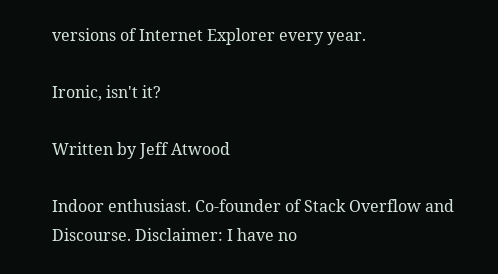versions of Internet Explorer every year.

Ironic, isn't it?

Written by Jeff Atwood

Indoor enthusiast. Co-founder of Stack Overflow and Discourse. Disclaimer: I have no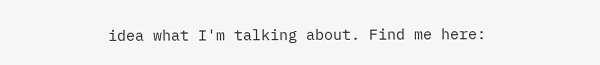idea what I'm talking about. Find me here: